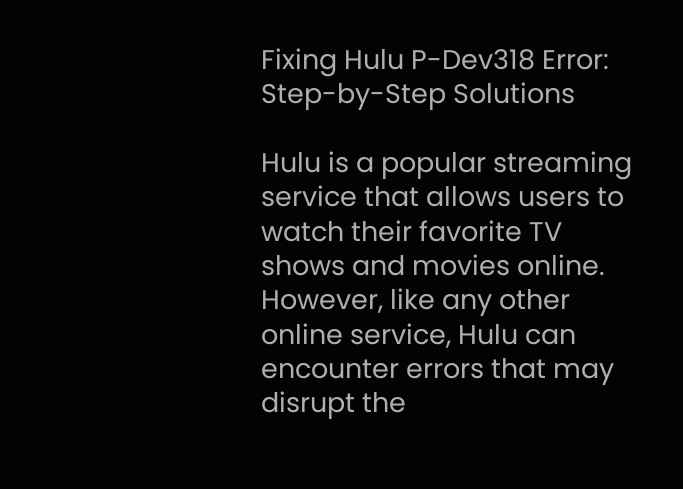Fixing Hulu P-Dev318 Error: Step-by-Step Solutions

Hulu is a popular streaming service that allows users to watch their favorite TV shows and movies online. However, like any other online service, Hulu can encounter errors that may disrupt the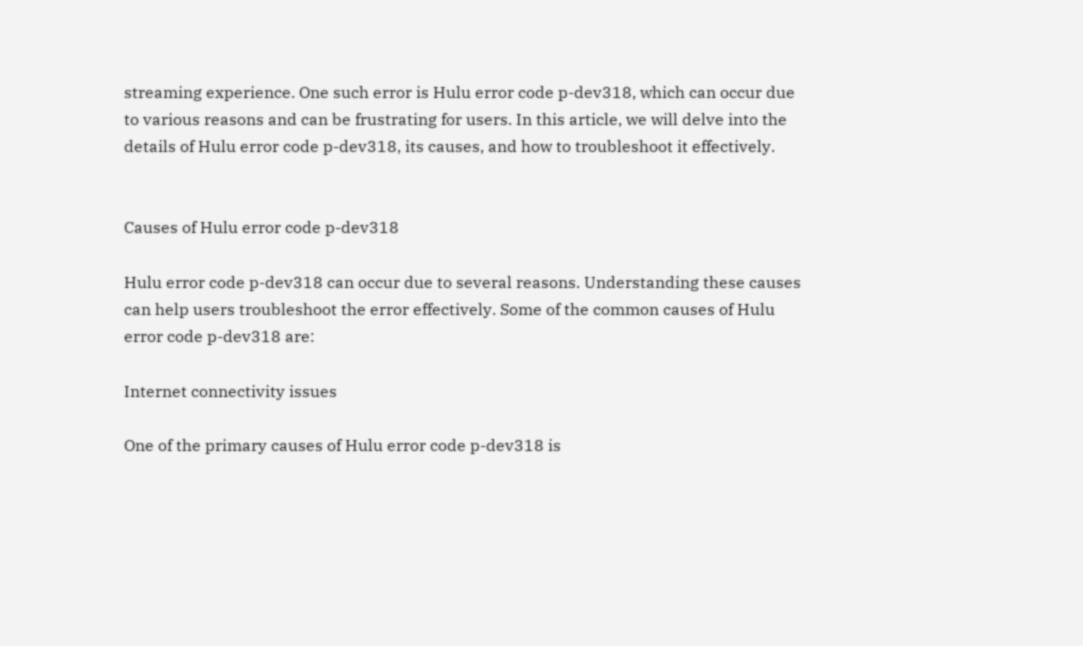streaming experience. One such error is Hulu error code p-dev318, which can occur due to various reasons and can be frustrating for users. In this article, we will delve into the details of Hulu error code p-dev318, its causes, and how to troubleshoot it effectively.


Causes of Hulu error code p-dev318

Hulu error code p-dev318 can occur due to several reasons. Understanding these causes can help users troubleshoot the error effectively. Some of the common causes of Hulu error code p-dev318 are:

Internet connectivity issues

One of the primary causes of Hulu error code p-dev318 is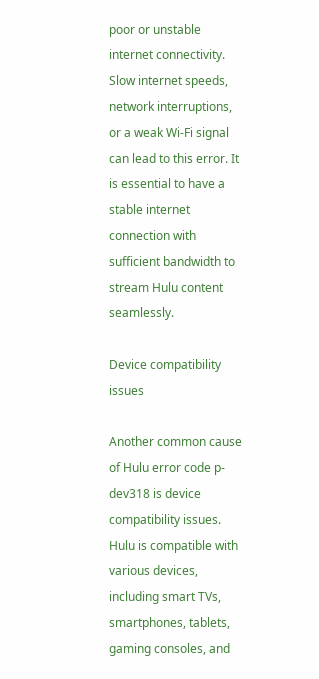poor or unstable internet connectivity. Slow internet speeds, network interruptions, or a weak Wi-Fi signal can lead to this error. It is essential to have a stable internet connection with sufficient bandwidth to stream Hulu content seamlessly.

Device compatibility issues

Another common cause of Hulu error code p-dev318 is device compatibility issues. Hulu is compatible with various devices, including smart TVs, smartphones, tablets, gaming consoles, and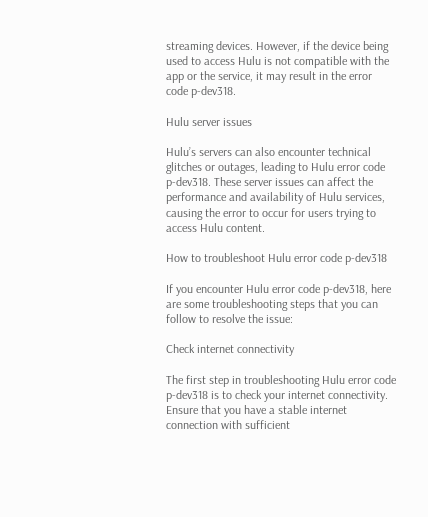streaming devices. However, if the device being used to access Hulu is not compatible with the app or the service, it may result in the error code p-dev318.

Hulu server issues

Hulu’s servers can also encounter technical glitches or outages, leading to Hulu error code p-dev318. These server issues can affect the performance and availability of Hulu services, causing the error to occur for users trying to access Hulu content.

How to troubleshoot Hulu error code p-dev318

If you encounter Hulu error code p-dev318, here are some troubleshooting steps that you can follow to resolve the issue:

Check internet connectivity

The first step in troubleshooting Hulu error code p-dev318 is to check your internet connectivity. Ensure that you have a stable internet connection with sufficient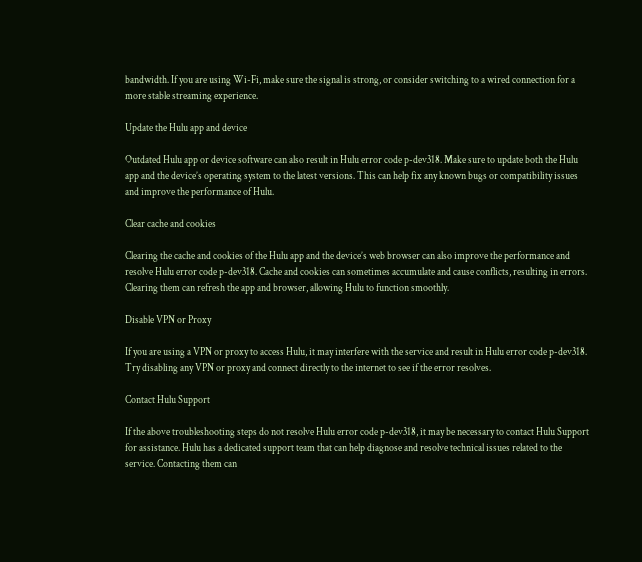bandwidth. If you are using Wi-Fi, make sure the signal is strong, or consider switching to a wired connection for a more stable streaming experience.

Update the Hulu app and device

Outdated Hulu app or device software can also result in Hulu error code p-dev318. Make sure to update both the Hulu app and the device’s operating system to the latest versions. This can help fix any known bugs or compatibility issues and improve the performance of Hulu.

Clear cache and cookies

Clearing the cache and cookies of the Hulu app and the device’s web browser can also improve the performance and resolve Hulu error code p-dev318. Cache and cookies can sometimes accumulate and cause conflicts, resulting in errors. Clearing them can refresh the app and browser, allowing Hulu to function smoothly.

Disable VPN or Proxy

If you are using a VPN or proxy to access Hulu, it may interfere with the service and result in Hulu error code p-dev318. Try disabling any VPN or proxy and connect directly to the internet to see if the error resolves.

Contact Hulu Support

If the above troubleshooting steps do not resolve Hulu error code p-dev318, it may be necessary to contact Hulu Support for assistance. Hulu has a dedicated support team that can help diagnose and resolve technical issues related to the service. Contacting them can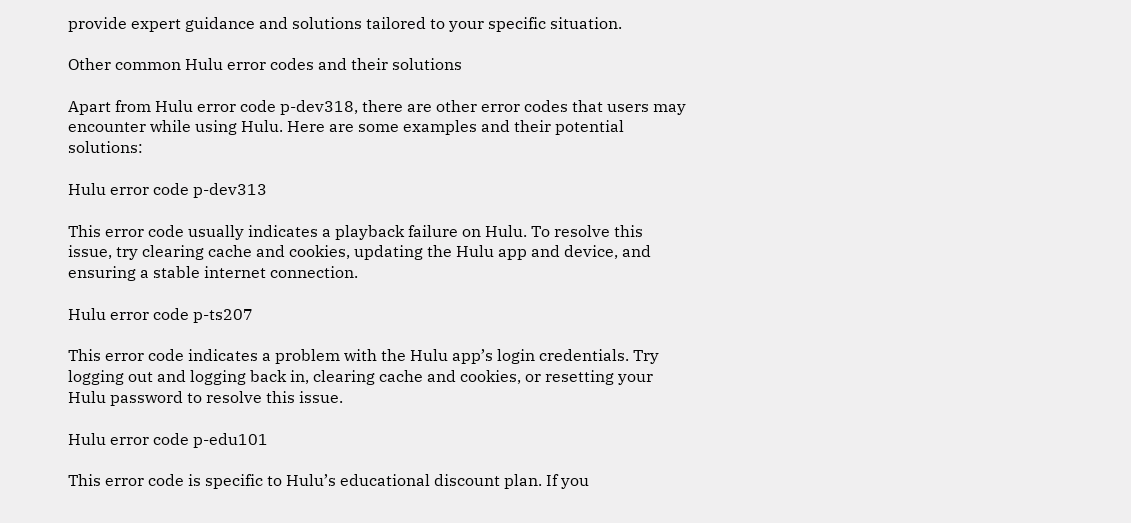provide expert guidance and solutions tailored to your specific situation.

Other common Hulu error codes and their solutions

Apart from Hulu error code p-dev318, there are other error codes that users may encounter while using Hulu. Here are some examples and their potential solutions:

Hulu error code p-dev313

This error code usually indicates a playback failure on Hulu. To resolve this issue, try clearing cache and cookies, updating the Hulu app and device, and ensuring a stable internet connection.

Hulu error code p-ts207

This error code indicates a problem with the Hulu app’s login credentials. Try logging out and logging back in, clearing cache and cookies, or resetting your Hulu password to resolve this issue.

Hulu error code p-edu101

This error code is specific to Hulu’s educational discount plan. If you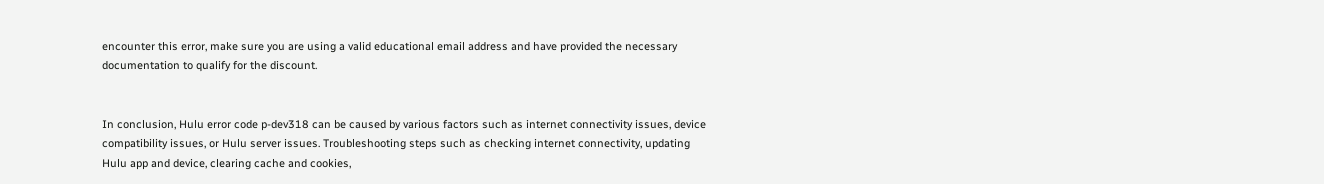encounter this error, make sure you are using a valid educational email address and have provided the necessary documentation to qualify for the discount.


In conclusion, Hulu error code p-dev318 can be caused by various factors such as internet connectivity issues, device compatibility issues, or Hulu server issues. Troubleshooting steps such as checking internet connectivity, updating Hulu app and device, clearing cache and cookies,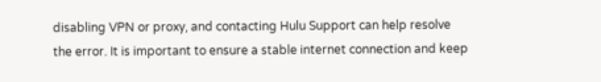disabling VPN or proxy, and contacting Hulu Support can help resolve the error. It is important to ensure a stable internet connection and keep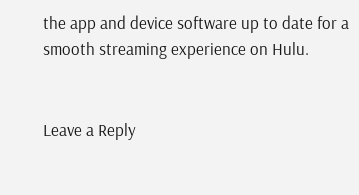the app and device software up to date for a smooth streaming experience on Hulu.


Leave a Reply